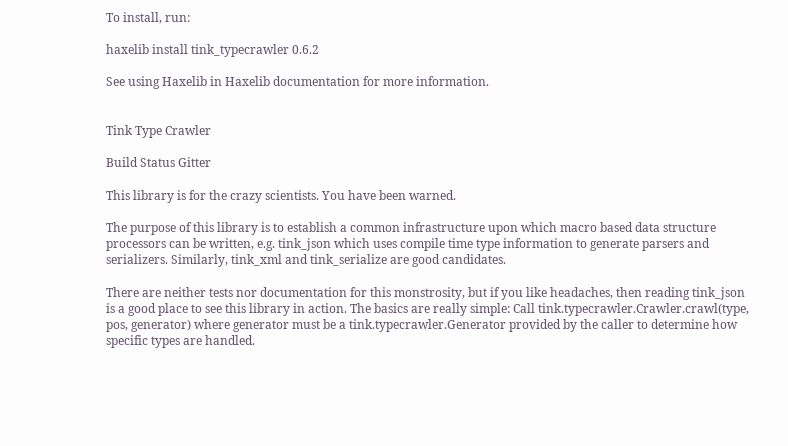To install, run:

haxelib install tink_typecrawler 0.6.2

See using Haxelib in Haxelib documentation for more information.


Tink Type Crawler

Build Status Gitter

This library is for the crazy scientists. You have been warned.

The purpose of this library is to establish a common infrastructure upon which macro based data structure processors can be written, e.g. tink_json which uses compile time type information to generate parsers and serializers. Similarly, tink_xml and tink_serialize are good candidates.

There are neither tests nor documentation for this monstrosity, but if you like headaches, then reading tink_json is a good place to see this library in action. The basics are really simple: Call tink.typecrawler.Crawler.crawl(type, pos, generator) where generator must be a tink.typecrawler.Generator provided by the caller to determine how specific types are handled.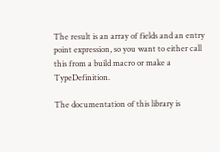The result is an array of fields and an entry point expression, so you want to either call this from a build macro or make a TypeDefinition.

The documentation of this library is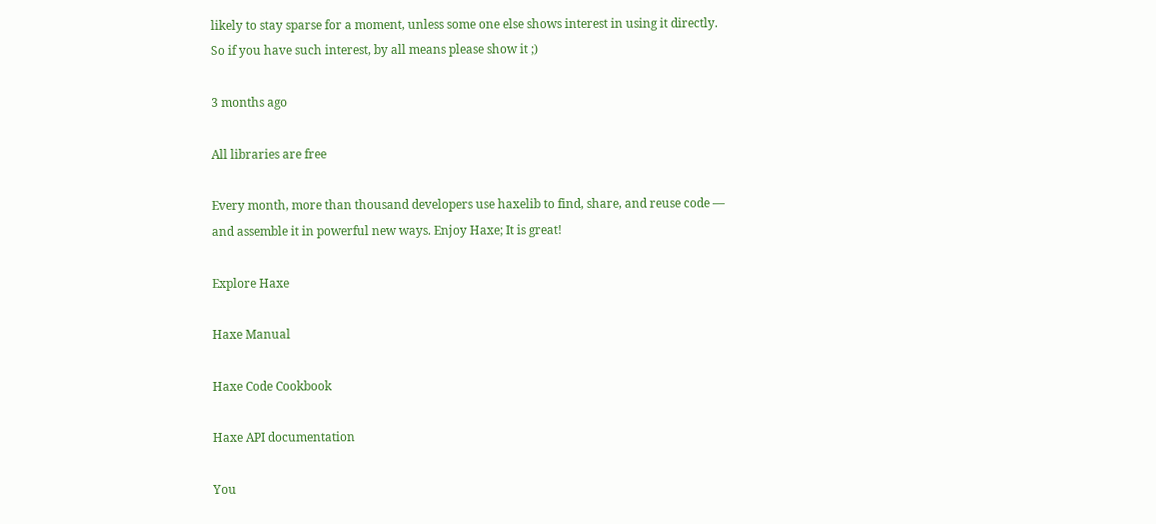likely to stay sparse for a moment, unless some one else shows interest in using it directly. So if you have such interest, by all means please show it ;)

3 months ago

All libraries are free

Every month, more than thousand developers use haxelib to find, share, and reuse code — and assemble it in powerful new ways. Enjoy Haxe; It is great!

Explore Haxe

Haxe Manual

Haxe Code Cookbook

Haxe API documentation

You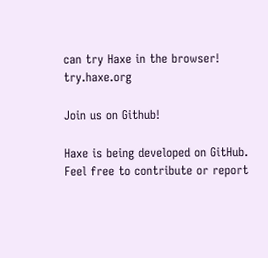can try Haxe in the browser! try.haxe.org

Join us on Github!

Haxe is being developed on GitHub. Feel free to contribute or report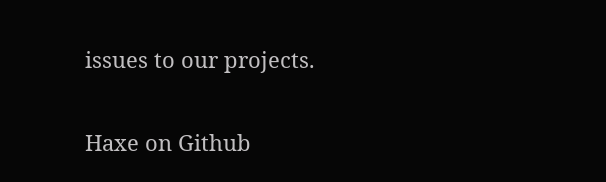issues to our projects.

Haxe on Github